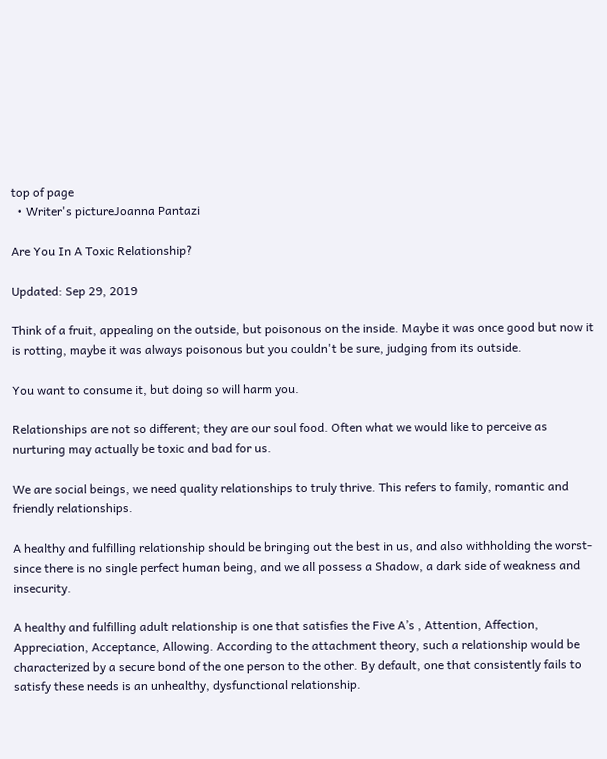top of page
  • Writer's pictureJoanna Pantazi

Are You In A Toxic Relationship?

Updated: Sep 29, 2019

Think of a fruit, appealing on the outside, but poisonous on the inside. Maybe it was once good but now it is rotting, maybe it was always poisonous but you couldn't be sure, judging from its outside.

You want to consume it, but doing so will harm you.

Relationships are not so different; they are our soul food. Often what we would like to perceive as nurturing may actually be toxic and bad for us.

We are social beings, we need quality relationships to truly thrive. This refers to family, romantic and friendly relationships.

A healthy and fulfilling relationship should be bringing out the best in us, and also withholding the worst- since there is no single perfect human being, and we all possess a Shadow, a dark side of weakness and insecurity.

A healthy and fulfilling adult relationship is one that satisfies the Five A’s , Attention, Affection, Appreciation, Acceptance, Allowing. According to the attachment theory, such a relationship would be characterized by a secure bond of the one person to the other. By default, one that consistently fails to satisfy these needs is an unhealthy, dysfunctional relationship.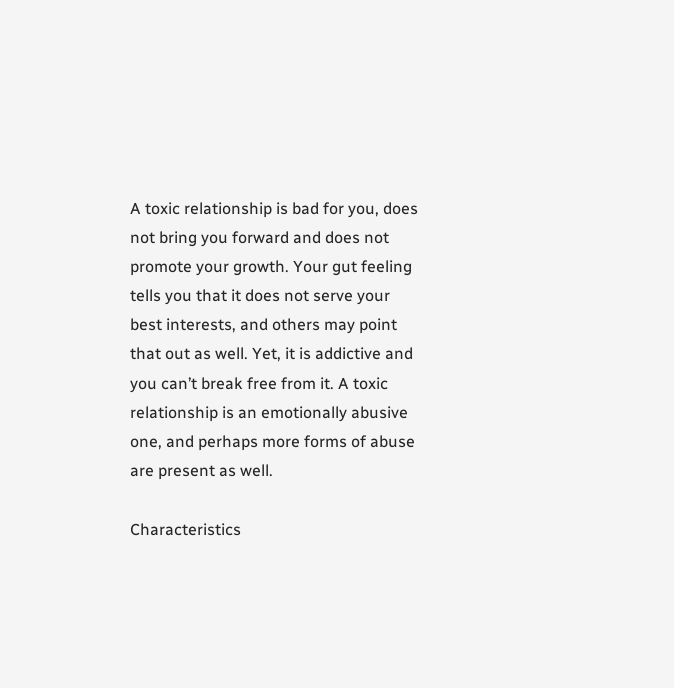A toxic relationship is bad for you, does not bring you forward and does not promote your growth. Your gut feeling tells you that it does not serve your best interests, and others may point that out as well. Yet, it is addictive and you can’t break free from it. A toxic relationship is an emotionally abusive one, and perhaps more forms of abuse are present as well.

Characteristics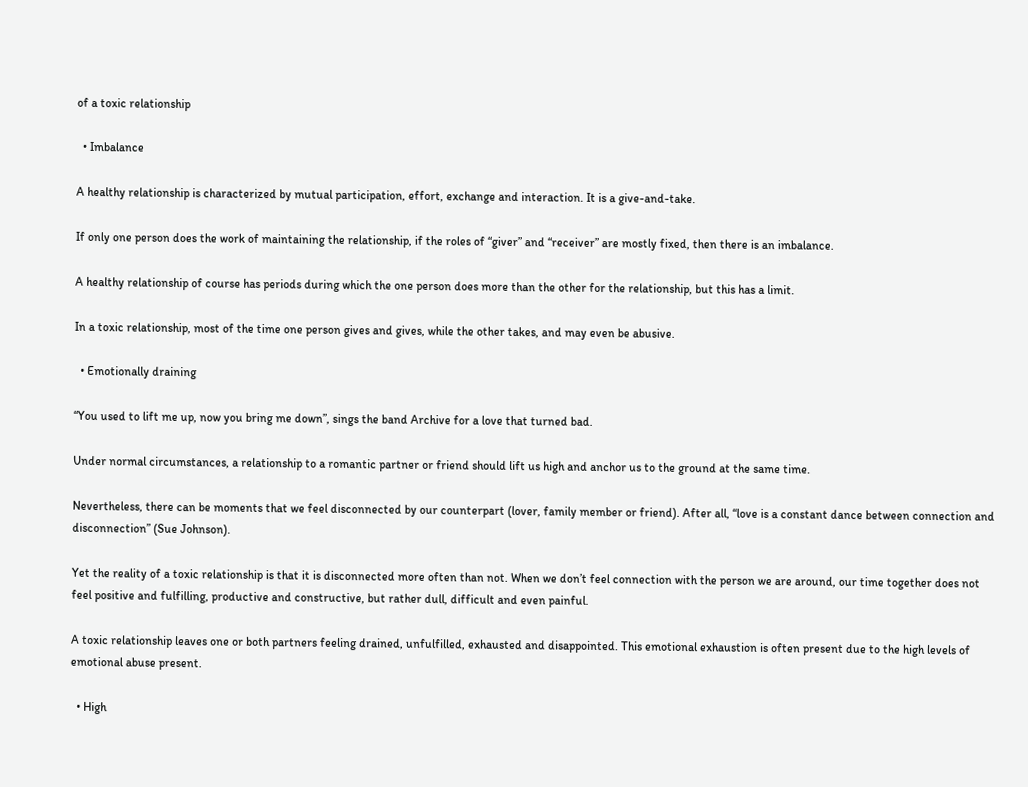of a toxic relationship

  • Imbalance

A healthy relationship is characterized by mutual participation, effort, exchange and interaction. It is a give-and-take.

If only one person does the work of maintaining the relationship, if the roles of “giver” and “receiver” are mostly fixed, then there is an imbalance.

A healthy relationship of course has periods during which the one person does more than the other for the relationship, but this has a limit.

In a toxic relationship, most of the time one person gives and gives, while the other takes, and may even be abusive.

  • Emotionally draining

“You used to lift me up, now you bring me down”, sings the band Archive for a love that turned bad.

Under normal circumstances, a relationship to a romantic partner or friend should lift us high and anchor us to the ground at the same time.

Nevertheless, there can be moments that we feel disconnected by our counterpart (lover, family member or friend). After all, “love is a constant dance between connection and disconnection” (Sue Johnson).

Yet the reality of a toxic relationship is that it is disconnected more often than not. When we don’t feel connection with the person we are around, our time together does not feel positive and fulfilling, productive and constructive, but rather dull, difficult and even painful.

A toxic relationship leaves one or both partners feeling drained, unfulfilled, exhausted and disappointed. This emotional exhaustion is often present due to the high levels of emotional abuse present.

  • High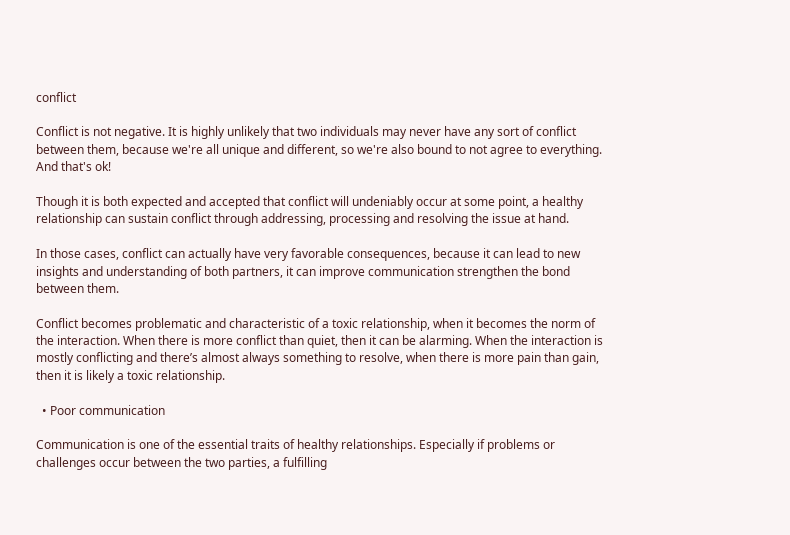conflict

Conflict is not negative. It is highly unlikely that two individuals may never have any sort of conflict between them, because we're all unique and different, so we're also bound to not agree to everything. And that's ok!

Though it is both expected and accepted that conflict will undeniably occur at some point, a healthy relationship can sustain conflict through addressing, processing and resolving the issue at hand.

In those cases, conflict can actually have very favorable consequences, because it can lead to new insights and understanding of both partners, it can improve communication strengthen the bond between them.

Conflict becomes problematic and characteristic of a toxic relationship, when it becomes the norm of the interaction. When there is more conflict than quiet, then it can be alarming. When the interaction is mostly conflicting and there’s almost always something to resolve, when there is more pain than gain, then it is likely a toxic relationship.

  • Poor communication

Communication is one of the essential traits of healthy relationships. Especially if problems or challenges occur between the two parties, a fulfilling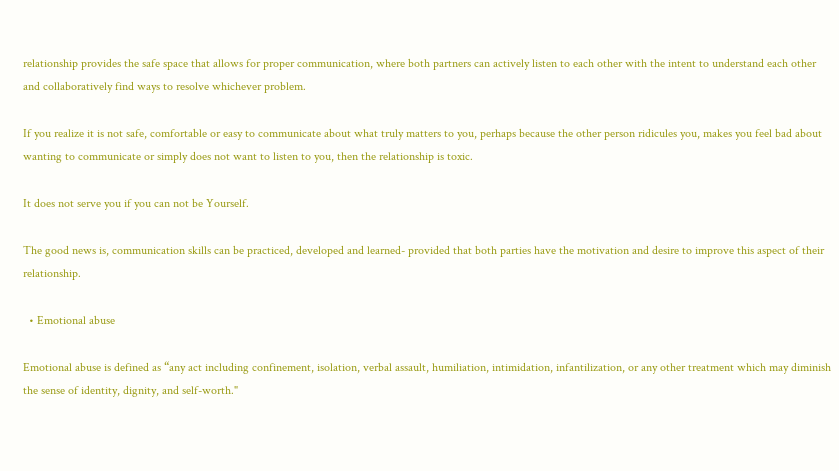relationship provides the safe space that allows for proper communication, where both partners can actively listen to each other with the intent to understand each other and collaboratively find ways to resolve whichever problem.

If you realize it is not safe, comfortable or easy to communicate about what truly matters to you, perhaps because the other person ridicules you, makes you feel bad about wanting to communicate or simply does not want to listen to you, then the relationship is toxic.

It does not serve you if you can not be Yourself.

The good news is, communication skills can be practiced, developed and learned- provided that both parties have the motivation and desire to improve this aspect of their relationship.

  • Emotional abuse

Emotional abuse is defined as “any act including confinement, isolation, verbal assault, humiliation, intimidation, infantilization, or any other treatment which may diminish the sense of identity, dignity, and self-worth."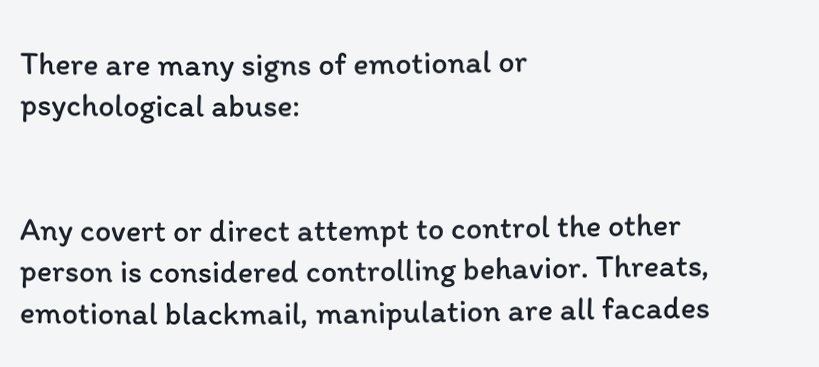There are many signs of emotional or psychological abuse:


Any covert or direct attempt to control the other person is considered controlling behavior. Threats, emotional blackmail, manipulation are all facades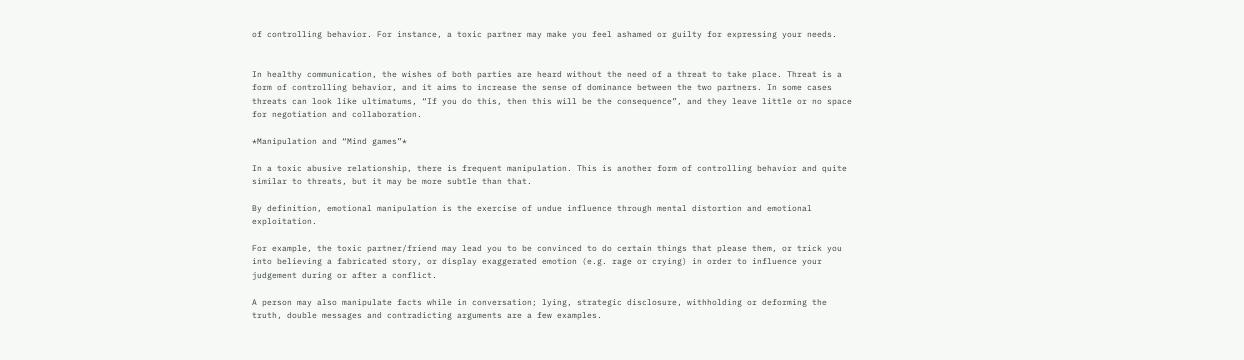of controlling behavior. For instance, a toxic partner may make you feel ashamed or guilty for expressing your needs.


In healthy communication, the wishes of both parties are heard without the need of a threat to take place. Threat is a form of controlling behavior, and it aims to increase the sense of dominance between the two partners. In some cases threats can look like ultimatums, “If you do this, then this will be the consequence”, and they leave little or no space for negotiation and collaboration.

*Manipulation and “Mind games”*

In a toxic abusive relationship, there is frequent manipulation. This is another form of controlling behavior and quite similar to threats, but it may be more subtle than that.

By definition, emotional manipulation is the exercise of undue influence through mental distortion and emotional exploitation.

For example, the toxic partner/friend may lead you to be convinced to do certain things that please them, or trick you into believing a fabricated story, or display exaggerated emotion (e.g. rage or crying) in order to influence your judgement during or after a conflict.

A person may also manipulate facts while in conversation; lying, strategic disclosure, withholding or deforming the truth, double messages and contradicting arguments are a few examples.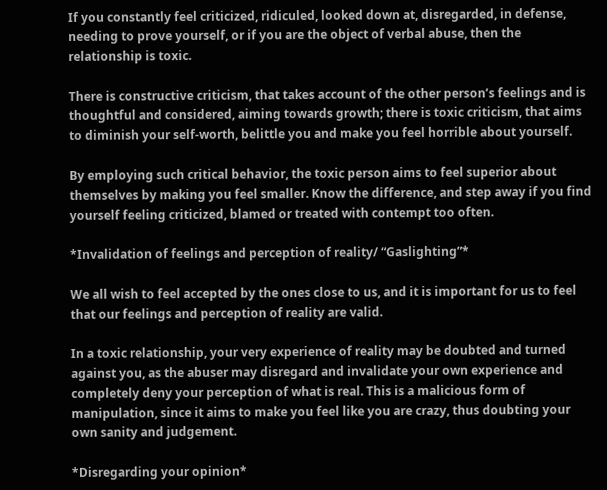If you constantly feel criticized, ridiculed, looked down at, disregarded, in defense, needing to prove yourself, or if you are the object of verbal abuse, then the relationship is toxic.

There is constructive criticism, that takes account of the other person’s feelings and is thoughtful and considered, aiming towards growth; there is toxic criticism, that aims to diminish your self-worth, belittle you and make you feel horrible about yourself.

By employing such critical behavior, the toxic person aims to feel superior about themselves by making you feel smaller. Know the difference, and step away if you find yourself feeling criticized, blamed or treated with contempt too often.

*Invalidation of feelings and perception of reality/ “Gaslighting”*

We all wish to feel accepted by the ones close to us, and it is important for us to feel that our feelings and perception of reality are valid.

In a toxic relationship, your very experience of reality may be doubted and turned against you, as the abuser may disregard and invalidate your own experience and completely deny your perception of what is real. This is a malicious form of manipulation, since it aims to make you feel like you are crazy, thus doubting your own sanity and judgement.

*Disregarding your opinion*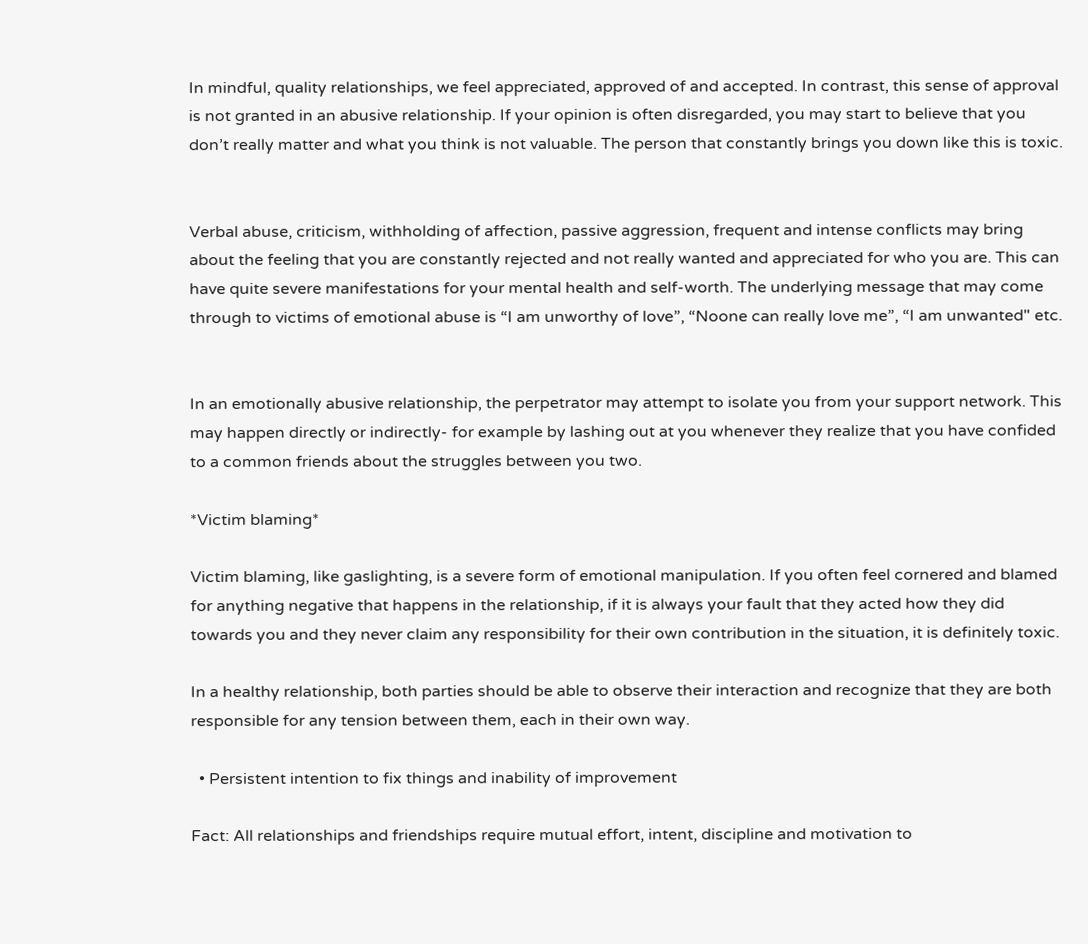In mindful, quality relationships, we feel appreciated, approved of and accepted. In contrast, this sense of approval is not granted in an abusive relationship. If your opinion is often disregarded, you may start to believe that you don’t really matter and what you think is not valuable. The person that constantly brings you down like this is toxic.


Verbal abuse, criticism, withholding of affection, passive aggression, frequent and intense conflicts may bring about the feeling that you are constantly rejected and not really wanted and appreciated for who you are. This can have quite severe manifestations for your mental health and self-worth. The underlying message that may come through to victims of emotional abuse is “I am unworthy of love”, “Noone can really love me”, “I am unwanted" etc.


In an emotionally abusive relationship, the perpetrator may attempt to isolate you from your support network. This may happen directly or indirectly- for example by lashing out at you whenever they realize that you have confided to a common friends about the struggles between you two.

*Victim blaming*

Victim blaming, like gaslighting, is a severe form of emotional manipulation. If you often feel cornered and blamed for anything negative that happens in the relationship, if it is always your fault that they acted how they did towards you and they never claim any responsibility for their own contribution in the situation, it is definitely toxic.

In a healthy relationship, both parties should be able to observe their interaction and recognize that they are both responsible for any tension between them, each in their own way.

  • Persistent intention to fix things and inability of improvement

Fact: All relationships and friendships require mutual effort, intent, discipline and motivation to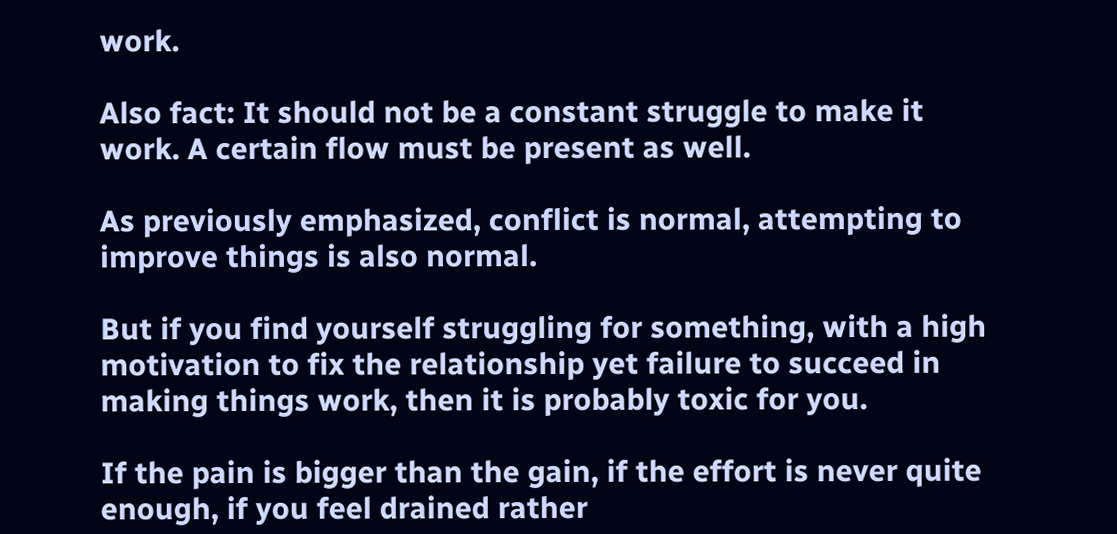work.

Also fact: It should not be a constant struggle to make it work. A certain flow must be present as well.

As previously emphasized, conflict is normal, attempting to improve things is also normal.

But if you find yourself struggling for something, with a high motivation to fix the relationship yet failure to succeed in making things work, then it is probably toxic for you.

If the pain is bigger than the gain, if the effort is never quite enough, if you feel drained rather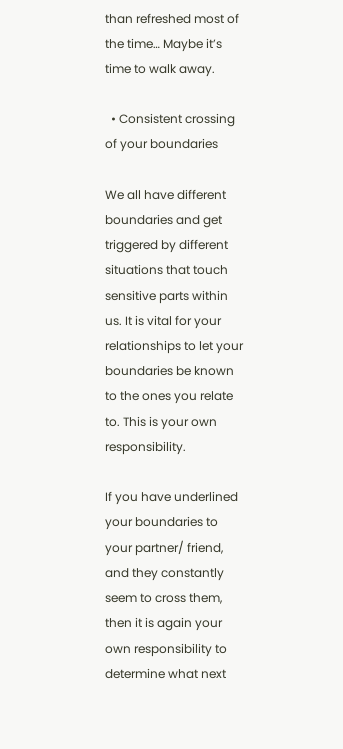than refreshed most of the time… Maybe it’s time to walk away.

  • Consistent crossing of your boundaries

We all have different boundaries and get triggered by different situations that touch sensitive parts within us. It is vital for your relationships to let your boundaries be known to the ones you relate to. This is your own responsibility.

If you have underlined your boundaries to your partner/ friend, and they constantly seem to cross them, then it is again your own responsibility to determine what next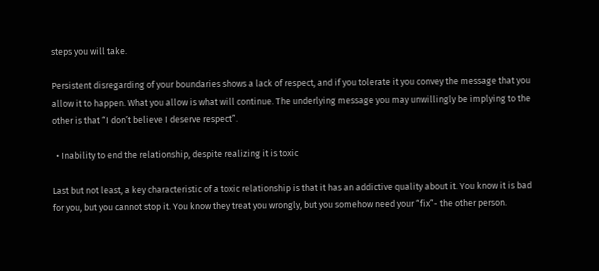steps you will take.

Persistent disregarding of your boundaries shows a lack of respect, and if you tolerate it you convey the message that you allow it to happen. What you allow is what will continue. The underlying message you may unwillingly be implying to the other is that “I don’t believe I deserve respect”.

  • Inability to end the relationship, despite realizing it is toxic

Last but not least, a key characteristic of a toxic relationship is that it has an addictive quality about it. You know it is bad for you, but you cannot stop it. You know they treat you wrongly, but you somehow need your “fix”- the other person.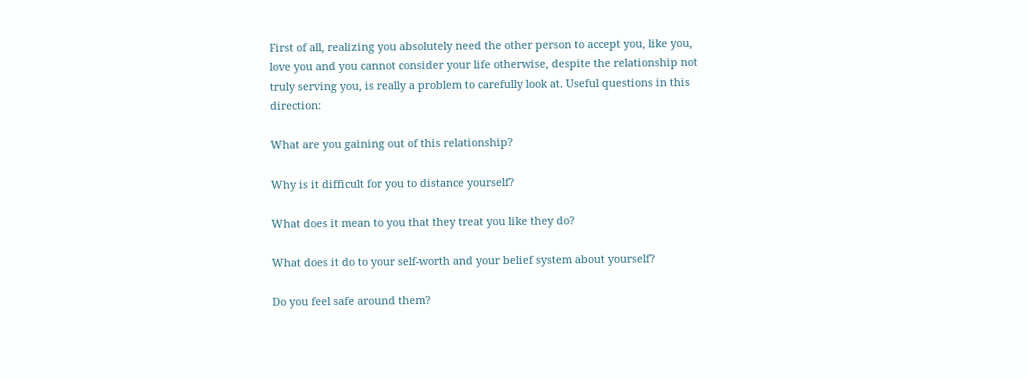First of all, realizing you absolutely need the other person to accept you, like you, love you and you cannot consider your life otherwise, despite the relationship not truly serving you, is really a problem to carefully look at. Useful questions in this direction:

What are you gaining out of this relationship?

Why is it difficult for you to distance yourself?

What does it mean to you that they treat you like they do?

What does it do to your self-worth and your belief system about yourself?

Do you feel safe around them?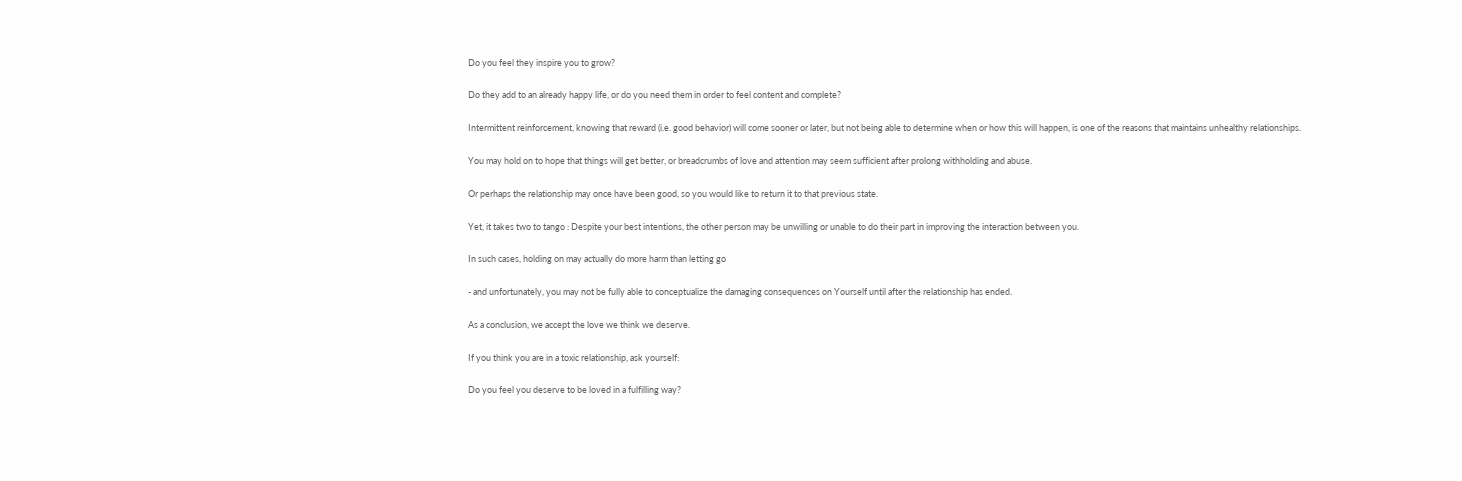Do you feel they inspire you to grow?

Do they add to an already happy life, or do you need them in order to feel content and complete?

Intermittent reinforcement, knowing that reward (i.e. good behavior) will come sooner or later, but not being able to determine when or how this will happen, is one of the reasons that maintains unhealthy relationships.

You may hold on to hope that things will get better, or breadcrumbs of love and attention may seem sufficient after prolong withholding and abuse.

Or perhaps the relationship may once have been good, so you would like to return it to that previous state.

Yet, it takes two to tango : Despite your best intentions, the other person may be unwilling or unable to do their part in improving the interaction between you.

In such cases, holding on may actually do more harm than letting go

- and unfortunately, you may not be fully able to conceptualize the damaging consequences on Yourself until after the relationship has ended.

As a conclusion, we accept the love we think we deserve.

If you think you are in a toxic relationship, ask yourself:

Do you feel you deserve to be loved in a fulfilling way?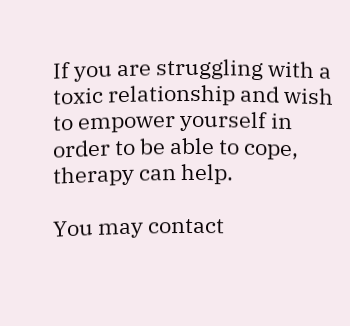If you are struggling with a toxic relationship and wish to empower yourself in order to be able to cope, therapy can help.

You may contact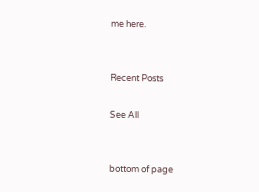me here.


Recent Posts

See All


bottom of page